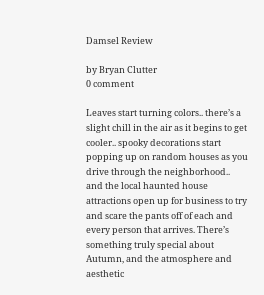Damsel Review

by Bryan Clutter
0 comment

Leaves start turning colors.. there’s a slight chill in the air as it begins to get cooler.. spooky decorations start popping up on random houses as you drive through the neighborhood.. and the local haunted house attractions open up for business to try and scare the pants off of each and every person that arrives. There’s something truly special about Autumn, and the atmosphere and aesthetic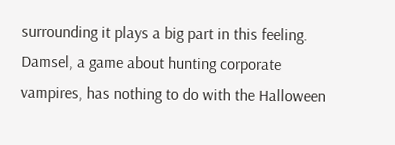surrounding it plays a big part in this feeling. Damsel, a game about hunting corporate vampires, has nothing to do with the Halloween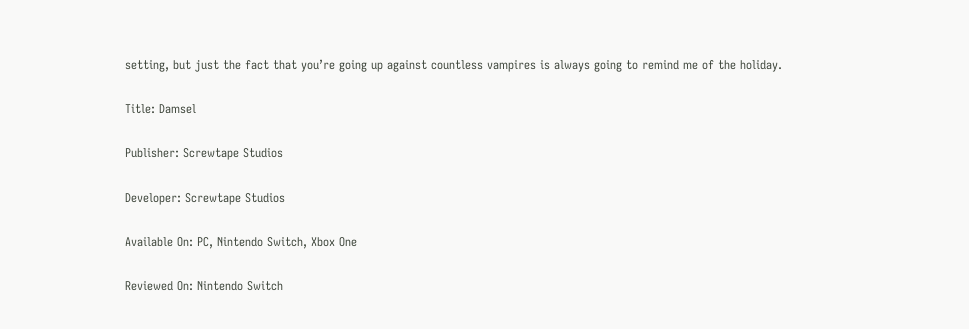setting, but just the fact that you’re going up against countless vampires is always going to remind me of the holiday.

Title: Damsel

Publisher: Screwtape Studios

Developer: Screwtape Studios

Available On: PC, Nintendo Switch, Xbox One

Reviewed On: Nintendo Switch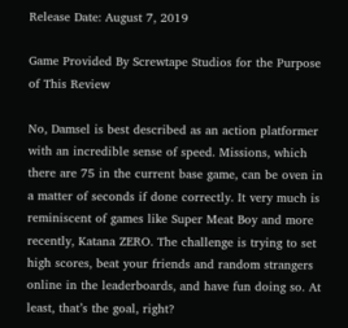Release Date: August 7, 2019

Game Provided By Screwtape Studios for the Purpose of This Review

No, Damsel is best described as an action platformer with an incredible sense of speed. Missions, which there are 75 in the current base game, can be oven in a matter of seconds if done correctly. It very much is reminiscent of games like Super Meat Boy and more recently, Katana ZERO. The challenge is trying to set high scores, beat your friends and random strangers online in the leaderboards, and have fun doing so. At least, that’s the goal, right?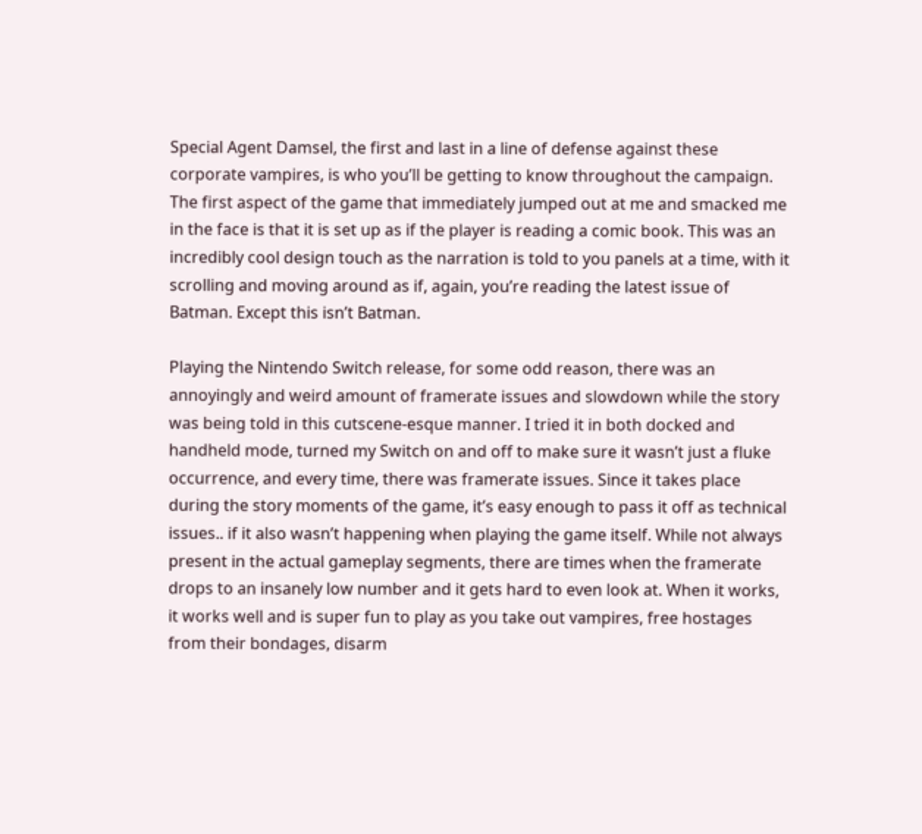Special Agent Damsel, the first and last in a line of defense against these corporate vampires, is who you’ll be getting to know throughout the campaign. The first aspect of the game that immediately jumped out at me and smacked me in the face is that it is set up as if the player is reading a comic book. This was an incredibly cool design touch as the narration is told to you panels at a time, with it scrolling and moving around as if, again, you’re reading the latest issue of Batman. Except this isn’t Batman.

Playing the Nintendo Switch release, for some odd reason, there was an annoyingly and weird amount of framerate issues and slowdown while the story was being told in this cutscene-esque manner. I tried it in both docked and handheld mode, turned my Switch on and off to make sure it wasn’t just a fluke occurrence, and every time, there was framerate issues. Since it takes place during the story moments of the game, it’s easy enough to pass it off as technical issues.. if it also wasn’t happening when playing the game itself. While not always present in the actual gameplay segments, there are times when the framerate drops to an insanely low number and it gets hard to even look at. When it works, it works well and is super fun to play as you take out vampires, free hostages from their bondages, disarm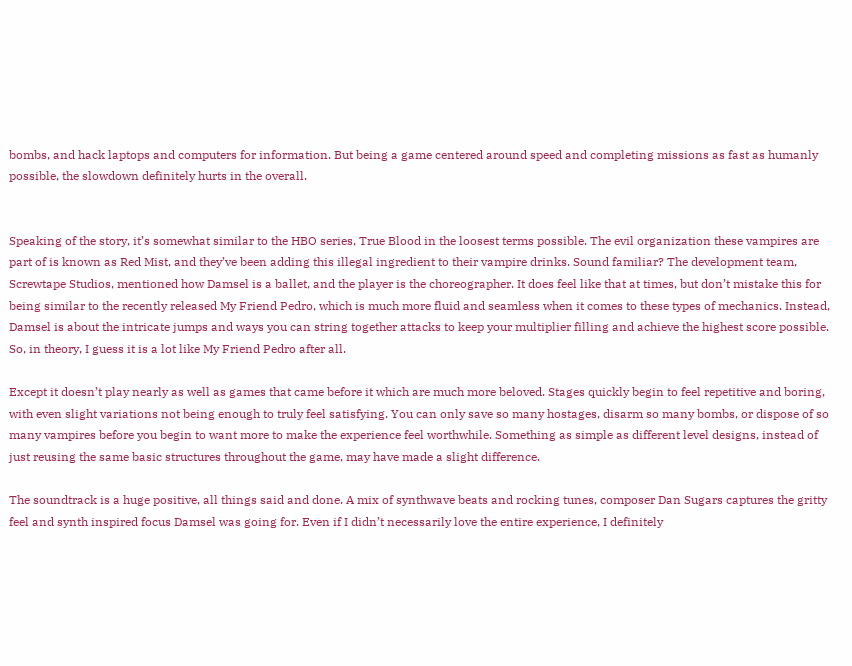bombs, and hack laptops and computers for information. But being a game centered around speed and completing missions as fast as humanly possible, the slowdown definitely hurts in the overall.


Speaking of the story, it’s somewhat similar to the HBO series, True Blood in the loosest terms possible. The evil organization these vampires are part of is known as Red Mist, and they’ve been adding this illegal ingredient to their vampire drinks. Sound familiar? The development team, Screwtape Studios, mentioned how Damsel is a ballet, and the player is the choreographer. It does feel like that at times, but don’t mistake this for being similar to the recently released My Friend Pedro, which is much more fluid and seamless when it comes to these types of mechanics. Instead, Damsel is about the intricate jumps and ways you can string together attacks to keep your multiplier filling and achieve the highest score possible. So, in theory, I guess it is a lot like My Friend Pedro after all.

Except it doesn’t play nearly as well as games that came before it which are much more beloved. Stages quickly begin to feel repetitive and boring, with even slight variations not being enough to truly feel satisfying. You can only save so many hostages, disarm so many bombs, or dispose of so many vampires before you begin to want more to make the experience feel worthwhile. Something as simple as different level designs, instead of just reusing the same basic structures throughout the game, may have made a slight difference.

The soundtrack is a huge positive, all things said and done. A mix of synthwave beats and rocking tunes, composer Dan Sugars captures the gritty feel and synth inspired focus Damsel was going for. Even if I didn’t necessarily love the entire experience, I definitely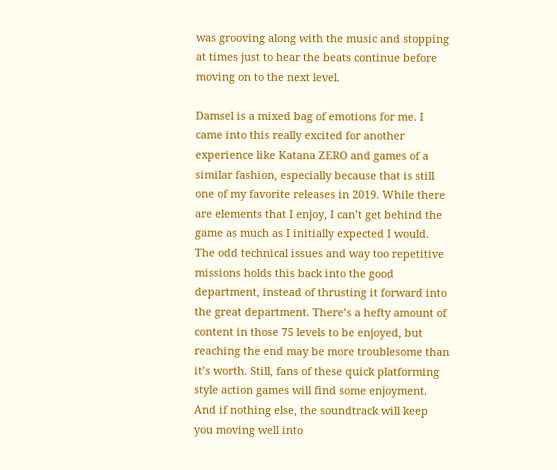was grooving along with the music and stopping at times just to hear the beats continue before moving on to the next level.

Damsel is a mixed bag of emotions for me. I came into this really excited for another experience like Katana ZERO and games of a similar fashion, especially because that is still one of my favorite releases in 2019. While there are elements that I enjoy, I can’t get behind the game as much as I initially expected I would. The odd technical issues and way too repetitive missions holds this back into the good department, instead of thrusting it forward into the great department. There’s a hefty amount of content in those 75 levels to be enjoyed, but reaching the end may be more troublesome than it’s worth. Still, fans of these quick platforming style action games will find some enjoyment. And if nothing else, the soundtrack will keep you moving well into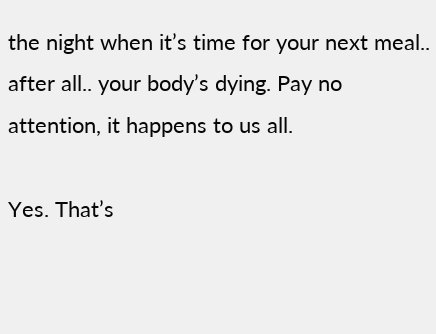the night when it’s time for your next meal.. after all.. your body’s dying. Pay no attention, it happens to us all.

Yes. That’s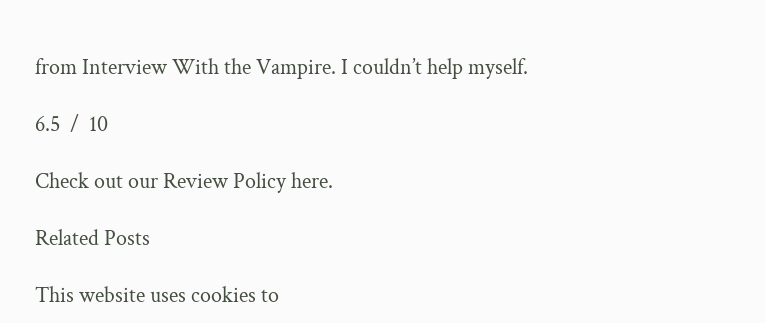from Interview With the Vampire. I couldn’t help myself.

6.5  /  10

Check out our Review Policy here.

Related Posts

This website uses cookies to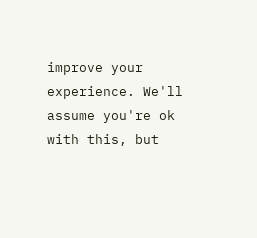improve your experience. We'll assume you're ok with this, but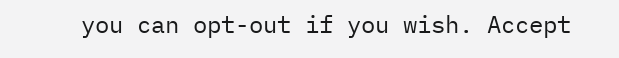you can opt-out if you wish. Accept